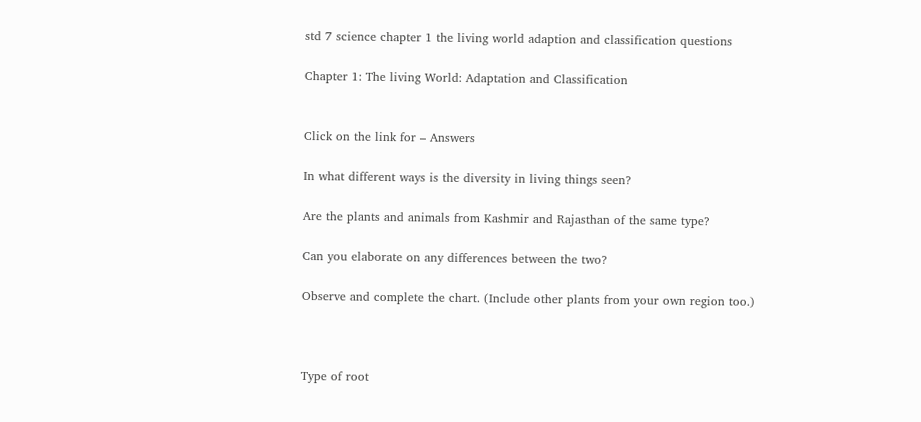std 7 science chapter 1 the living world adaption and classification questions

Chapter 1: The living World: Adaptation and Classification


Click on the link for – Answers

In what different ways is the diversity in living things seen?

Are the plants and animals from Kashmir and Rajasthan of the same type?

Can you elaborate on any differences between the two?

Observe and complete the chart. (Include other plants from your own region too.)



Type of root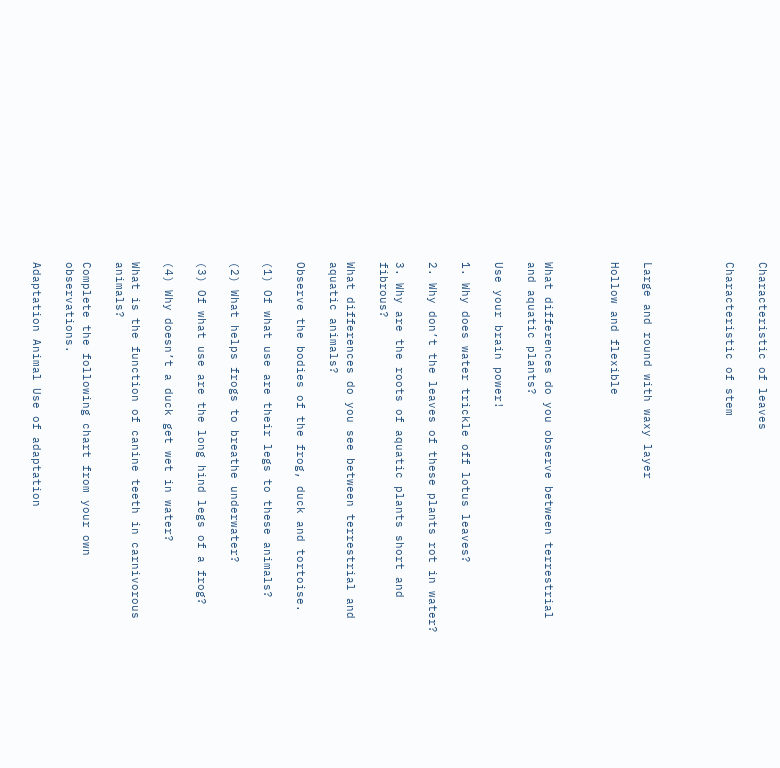Characteristic of leaves

Characteristic of stem




Large and round with waxy layer

Hollow and flexible



What differences do you observe between terrestrial and aquatic plants?

Use your brain power!

1. Why does water trickle off lotus leaves?

2. Why don’t the leaves of these plants rot in water?

3. Why are the roots of aquatic plants short and fibrous?

What differences do you see between terrestrial and aquatic animals?

Observe the bodies of the frog, duck and tortoise.

(1) Of what use are their legs to these animals?

(2) What helps frogs to breathe underwater?

(3) Of what use are the long hind legs of a frog?

(4) Why doesn’t a duck get wet in water?

What is the function of canine teeth in carnivorous animals?

Complete the following chart from your own observations.

Adaptation Animal Use of adaptation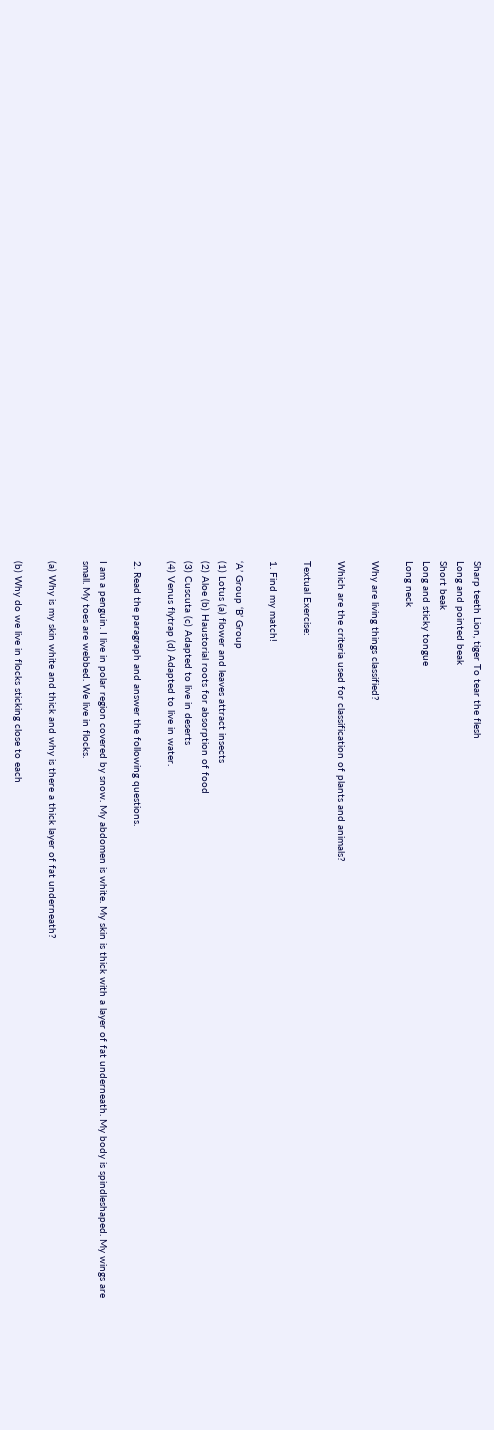Sharp teeth Lion, tiger To tear the flesh
Long and pointed beak
Short beak
Long and sticky tongue
Long neck

Why are living things classified?

Which are the criteria used for classification of plants and animals?

Textual Exercise:

1. Find my match!

‘A’ Group ‘B’ Group
(1) Lotus (a) flower and leaves attract insects
(2) Aloe (b) Haustorial roots for absorption of food
(3) Cuscuta (c) Adapted to live in deserts
(4) Venus flytrap (d) Adapted to live in water.

2. Read the paragraph and answer the following questions.

I am a penguin. I live in polar region covered by snow. My abdomen is white. My skin is thick with a layer of fat underneath. My body is spindleshaped. My wings are small. My toes are webbed. We live in flocks.

(a) Why is my skin white and thick and why is there a thick layer of fat underneath?

(b) Why do we live in flocks sticking close to each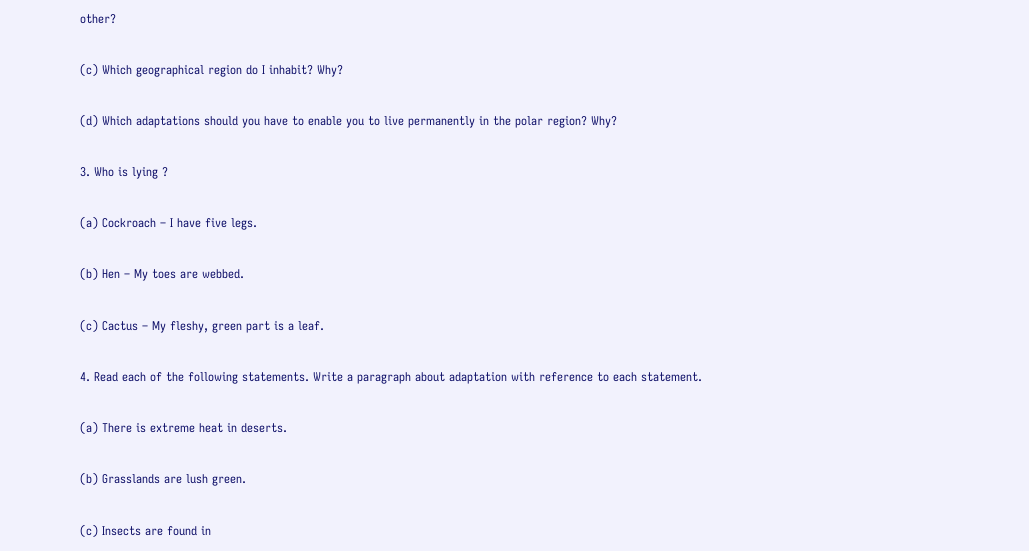other?

(c) Which geographical region do I inhabit? Why?

(d) Which adaptations should you have to enable you to live permanently in the polar region? Why?

3. Who is lying ?

(a) Cockroach – I have five legs.

(b) Hen – My toes are webbed.

(c) Cactus – My fleshy, green part is a leaf.

4. Read each of the following statements. Write a paragraph about adaptation with reference to each statement.

(a) There is extreme heat in deserts.

(b) Grasslands are lush green.

(c) Insects are found in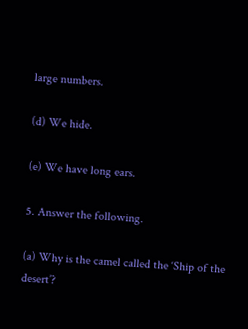large numbers.

(d) We hide.

(e) We have long ears.

5. Answer the following.

(a) Why is the camel called the ‘Ship of the desert’?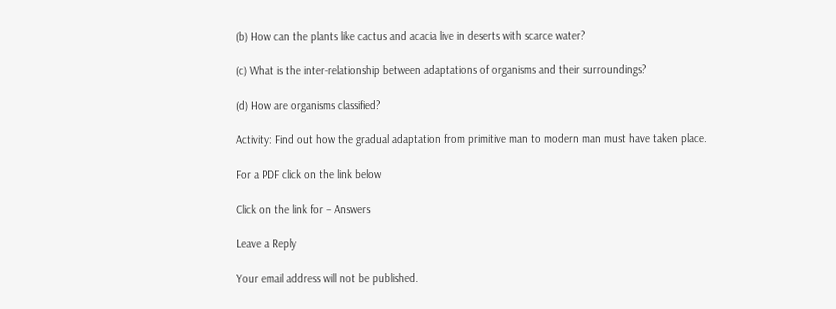(b) How can the plants like cactus and acacia live in deserts with scarce water?

(c) What is the inter-relationship between adaptations of organisms and their surroundings?

(d) How are organisms classified?

Activity: Find out how the gradual adaptation from primitive man to modern man must have taken place.

For a PDF click on the link below

Click on the link for – Answers

Leave a Reply

Your email address will not be published.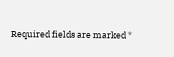Required fields are marked *